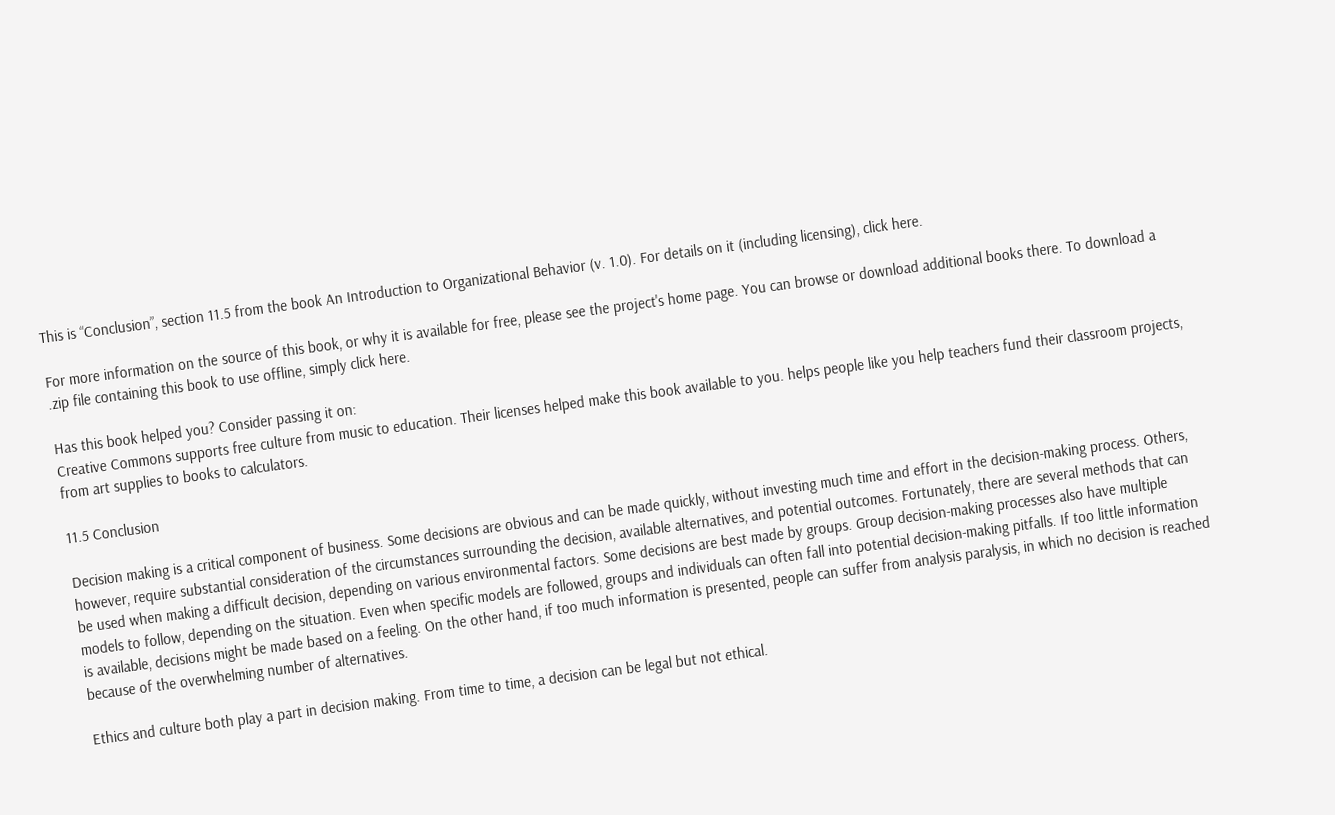This is “Conclusion”, section 11.5 from the book An Introduction to Organizational Behavior (v. 1.0). For details on it (including licensing), click here.

For more information on the source of this book, or why it is available for free, please see the project's home page. You can browse or download additional books there. To download a .zip file containing this book to use offline, simply click here.

Has this book helped you? Consider passing it on:
Creative Commons supports free culture from music to education. Their licenses helped make this book available to you. helps people like you help teachers fund their classroom projects, from art supplies to books to calculators.

11.5 Conclusion

Decision making is a critical component of business. Some decisions are obvious and can be made quickly, without investing much time and effort in the decision-making process. Others, however, require substantial consideration of the circumstances surrounding the decision, available alternatives, and potential outcomes. Fortunately, there are several methods that can be used when making a difficult decision, depending on various environmental factors. Some decisions are best made by groups. Group decision-making processes also have multiple models to follow, depending on the situation. Even when specific models are followed, groups and individuals can often fall into potential decision-making pitfalls. If too little information is available, decisions might be made based on a feeling. On the other hand, if too much information is presented, people can suffer from analysis paralysis, in which no decision is reached because of the overwhelming number of alternatives.

Ethics and culture both play a part in decision making. From time to time, a decision can be legal but not ethical.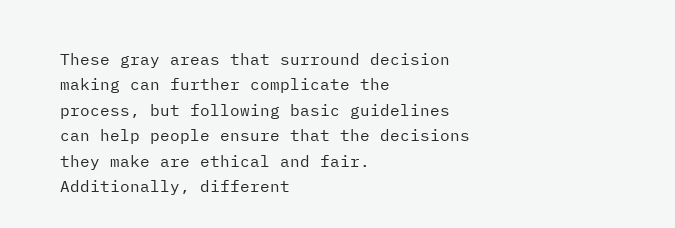These gray areas that surround decision making can further complicate the process, but following basic guidelines can help people ensure that the decisions they make are ethical and fair. Additionally, different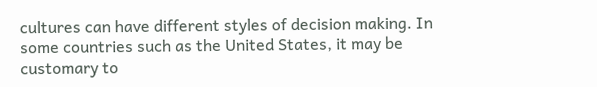cultures can have different styles of decision making. In some countries such as the United States, it may be customary to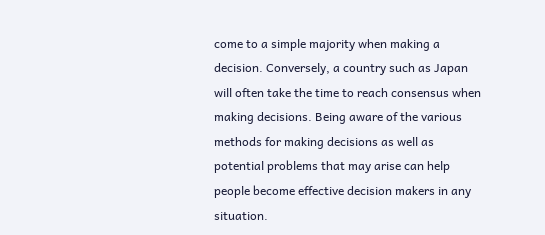come to a simple majority when making a decision. Conversely, a country such as Japan will often take the time to reach consensus when making decisions. Being aware of the various methods for making decisions as well as potential problems that may arise can help people become effective decision makers in any situation.